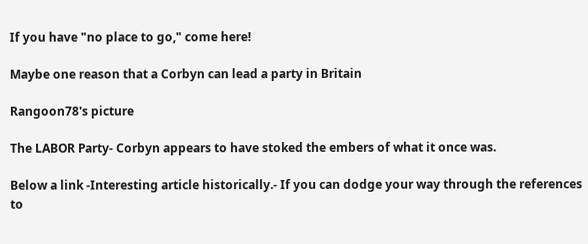If you have "no place to go," come here!

Maybe one reason that a Corbyn can lead a party in Britain

Rangoon78's picture

The LABOR Party- Corbyn appears to have stoked the embers of what it once was.

Below a link -Interesting article historically.- If you can dodge your way through the references to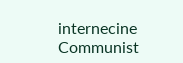internecine Communist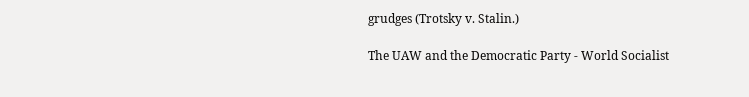grudges (Trotsky v. Stalin.)

The UAW and the Democratic Party - World Socialist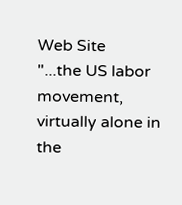Web Site
"...the US labor movement, virtually alone in the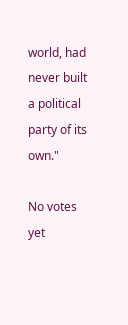world, had never built a political party of its own."

No votes yet